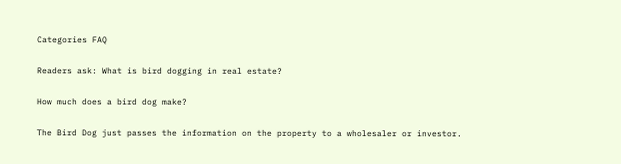Categories FAQ

Readers ask: What is bird dogging in real estate?

How much does a bird dog make?

The Bird Dog just passes the information on the property to a wholesaler or investor.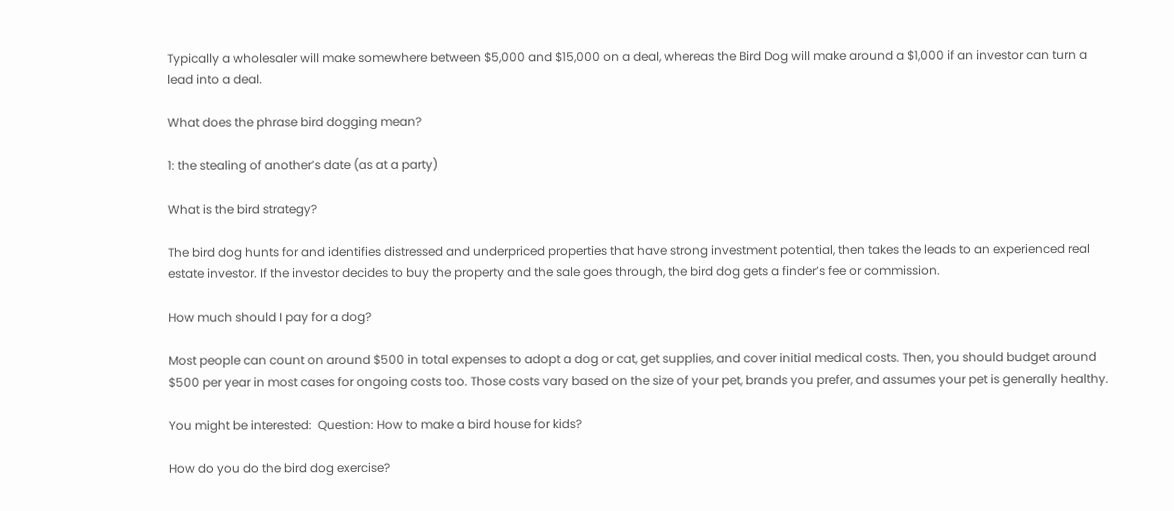Typically a wholesaler will make somewhere between $5,000 and $15,000 on a deal, whereas the Bird Dog will make around a $1,000 if an investor can turn a lead into a deal.

What does the phrase bird dogging mean?

1: the stealing of another’s date (as at a party)

What is the bird strategy?

The bird dog hunts for and identifies distressed and underpriced properties that have strong investment potential, then takes the leads to an experienced real estate investor. If the investor decides to buy the property and the sale goes through, the bird dog gets a finder’s fee or commission.

How much should I pay for a dog?

Most people can count on around $500 in total expenses to adopt a dog or cat, get supplies, and cover initial medical costs. Then, you should budget around $500 per year in most cases for ongoing costs too. Those costs vary based on the size of your pet, brands you prefer, and assumes your pet is generally healthy.

You might be interested:  Question: How to make a bird house for kids?

How do you do the bird dog exercise?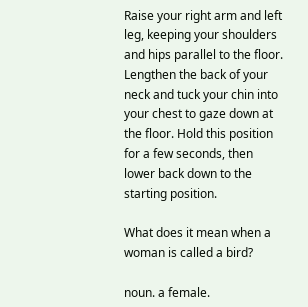Raise your right arm and left leg, keeping your shoulders and hips parallel to the floor. Lengthen the back of your neck and tuck your chin into your chest to gaze down at the floor. Hold this position for a few seconds, then lower back down to the starting position.

What does it mean when a woman is called a bird?

noun. a female.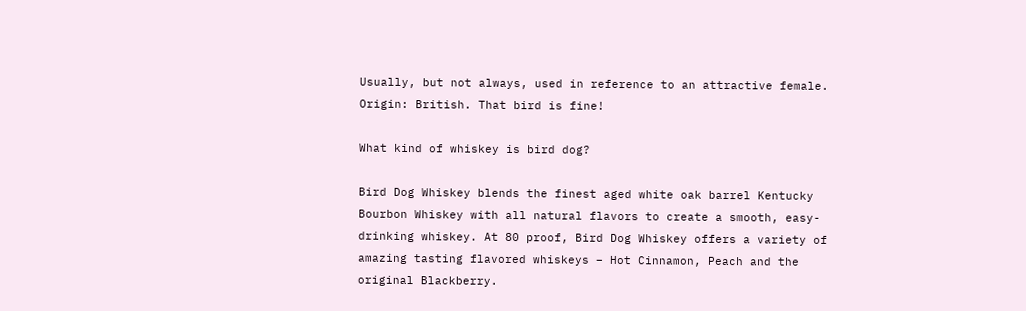Usually, but not always, used in reference to an attractive female. Origin: British. That bird is fine!

What kind of whiskey is bird dog?

Bird Dog Whiskey blends the finest aged white oak barrel Kentucky Bourbon Whiskey with all natural flavors to create a smooth, easy-drinking whiskey. At 80 proof, Bird Dog Whiskey offers a variety of amazing tasting flavored whiskeys – Hot Cinnamon, Peach and the original Blackberry.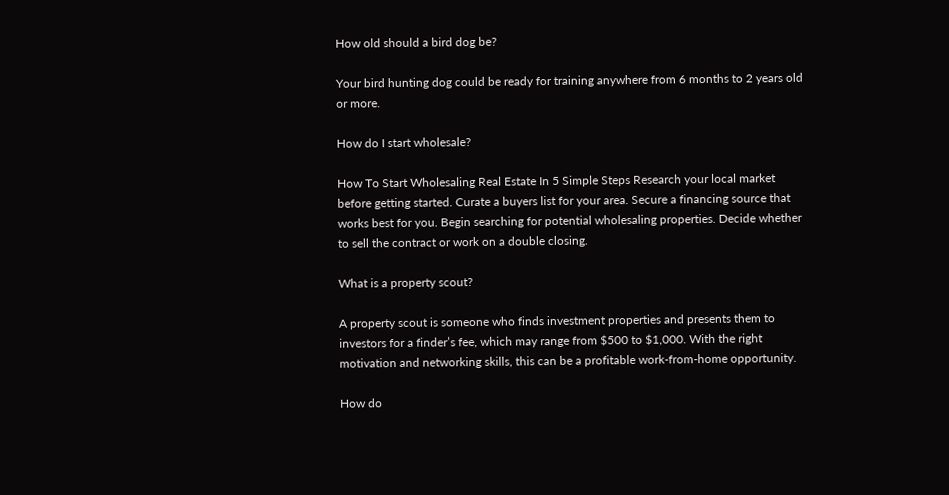How old should a bird dog be?

Your bird hunting dog could be ready for training anywhere from 6 months to 2 years old or more.

How do I start wholesale?

How To Start Wholesaling Real Estate In 5 Simple Steps Research your local market before getting started. Curate a buyers list for your area. Secure a financing source that works best for you. Begin searching for potential wholesaling properties. Decide whether to sell the contract or work on a double closing.

What is a property scout?

A property scout is someone who finds investment properties and presents them to investors for a finder’s fee, which may range from $500 to $1,000. With the right motivation and networking skills, this can be a profitable work-from-home opportunity.

How do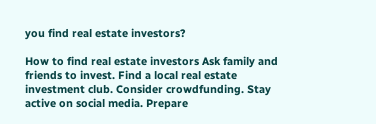you find real estate investors?

How to find real estate investors Ask family and friends to invest. Find a local real estate investment club. Consider crowdfunding. Stay active on social media. Prepare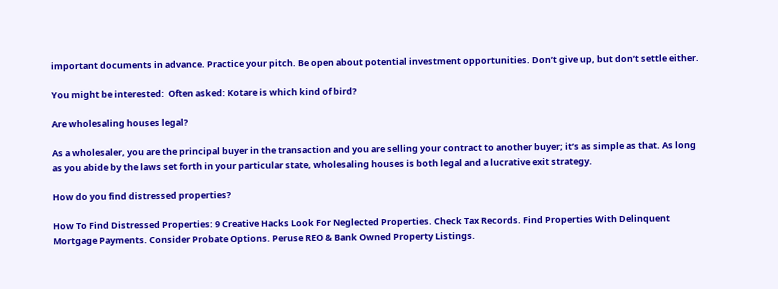important documents in advance. Practice your pitch. Be open about potential investment opportunities. Don’t give up, but don’t settle either.

You might be interested:  Often asked: Kotare is which kind of bird?

Are wholesaling houses legal?

As a wholesaler, you are the principal buyer in the transaction and you are selling your contract to another buyer; it’s as simple as that. As long as you abide by the laws set forth in your particular state, wholesaling houses is both legal and a lucrative exit strategy.

How do you find distressed properties?

How To Find Distressed Properties: 9 Creative Hacks Look For Neglected Properties. Check Tax Records. Find Properties With Delinquent Mortgage Payments. Consider Probate Options. Peruse REO & Bank Owned Property Listings.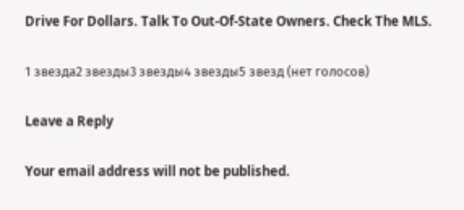Drive For Dollars. Talk To Out-Of-State Owners. Check The MLS.

1 звезда2 звезды3 звезды4 звезды5 звезд (нет голосов)

Leave a Reply

Your email address will not be published.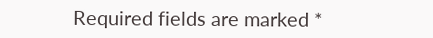Required fields are marked *